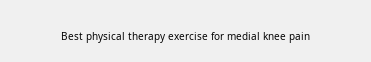Best physical therapy exercise for medial knee pain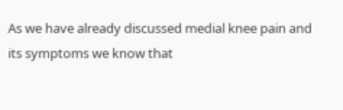As we have already discussed medial knee pain and its symptoms we know that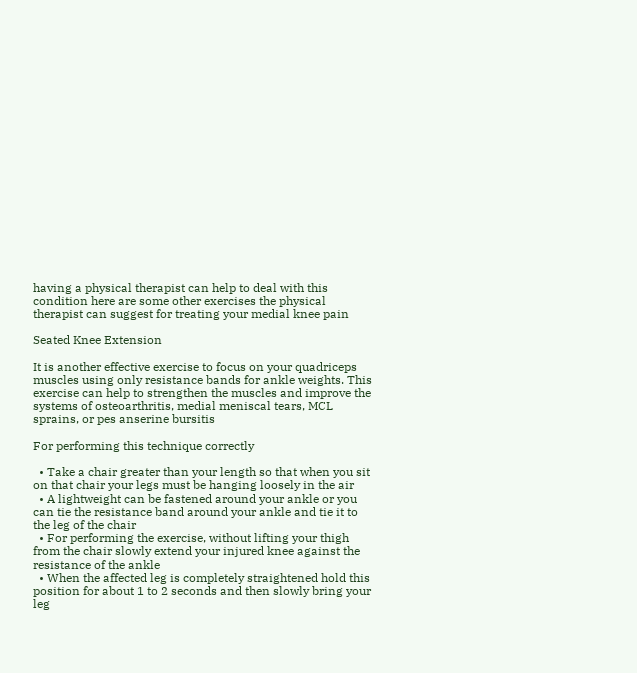having a physical therapist can help to deal with this condition here are some other exercises the physical therapist can suggest for treating your medial knee pain

Seated Knee Extension

It is another effective exercise to focus on your quadriceps muscles using only resistance bands for ankle weights. This exercise can help to strengthen the muscles and improve the systems of osteoarthritis, medial meniscal tears, MCL sprains, or pes anserine bursitis

For performing this technique correctly

  • Take a chair greater than your length so that when you sit on that chair your legs must be hanging loosely in the air
  • A lightweight can be fastened around your ankle or you can tie the resistance band around your ankle and tie it to the leg of the chair
  • For performing the exercise, without lifting your thigh from the chair slowly extend your injured knee against the resistance of the ankle
  • When the affected leg is completely straightened hold this position for about 1 to 2 seconds and then slowly bring your leg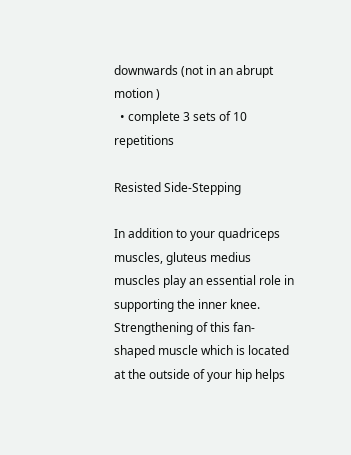downwards (not in an abrupt motion )
  • complete 3 sets of 10 repetitions

Resisted Side-Stepping

In addition to your quadriceps muscles, gluteus medius muscles play an essential role in supporting the inner knee. Strengthening of this fan-shaped muscle which is located at the outside of your hip helps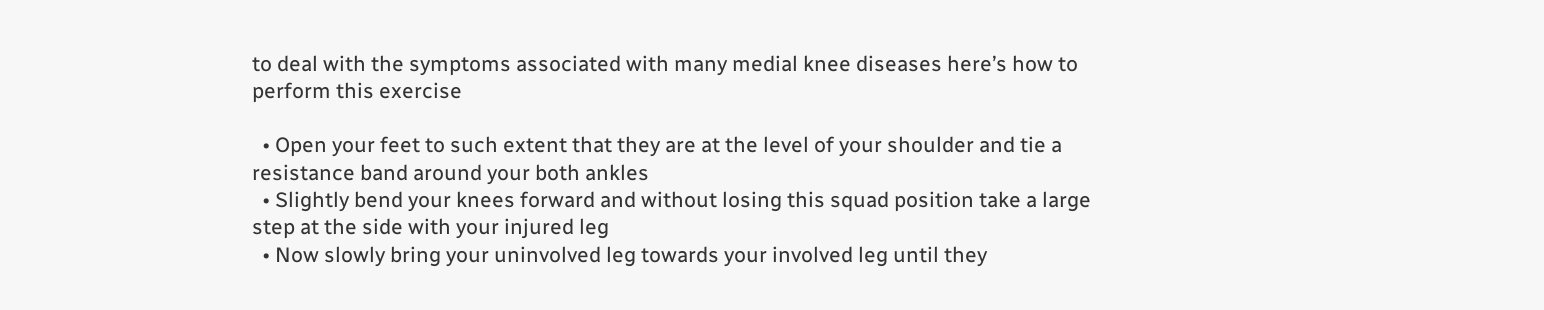to deal with the symptoms associated with many medial knee diseases here’s how to perform this exercise

  • Open your feet to such extent that they are at the level of your shoulder and tie a resistance band around your both ankles
  • Slightly bend your knees forward and without losing this squad position take a large step at the side with your injured leg
  • Now slowly bring your uninvolved leg towards your involved leg until they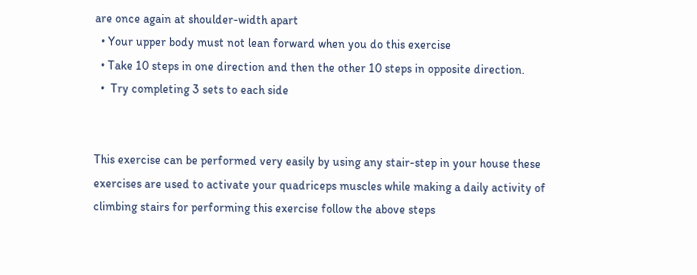are once again at shoulder-width apart
  • Your upper body must not lean forward when you do this exercise
  • Take 10 steps in one direction and then the other 10 steps in opposite direction.
  •  Try completing 3 sets to each side


This exercise can be performed very easily by using any stair-step in your house these exercises are used to activate your quadriceps muscles while making a daily activity of climbing stairs for performing this exercise follow the above steps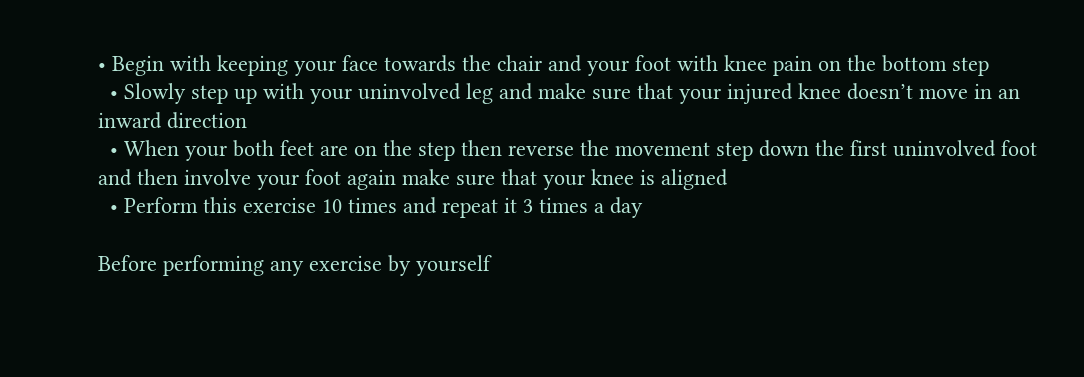• Begin with keeping your face towards the chair and your foot with knee pain on the bottom step
  • Slowly step up with your uninvolved leg and make sure that your injured knee doesn’t move in an inward direction
  • When your both feet are on the step then reverse the movement step down the first uninvolved foot and then involve your foot again make sure that your knee is aligned
  • Perform this exercise 10 times and repeat it 3 times a day

Before performing any exercise by yourself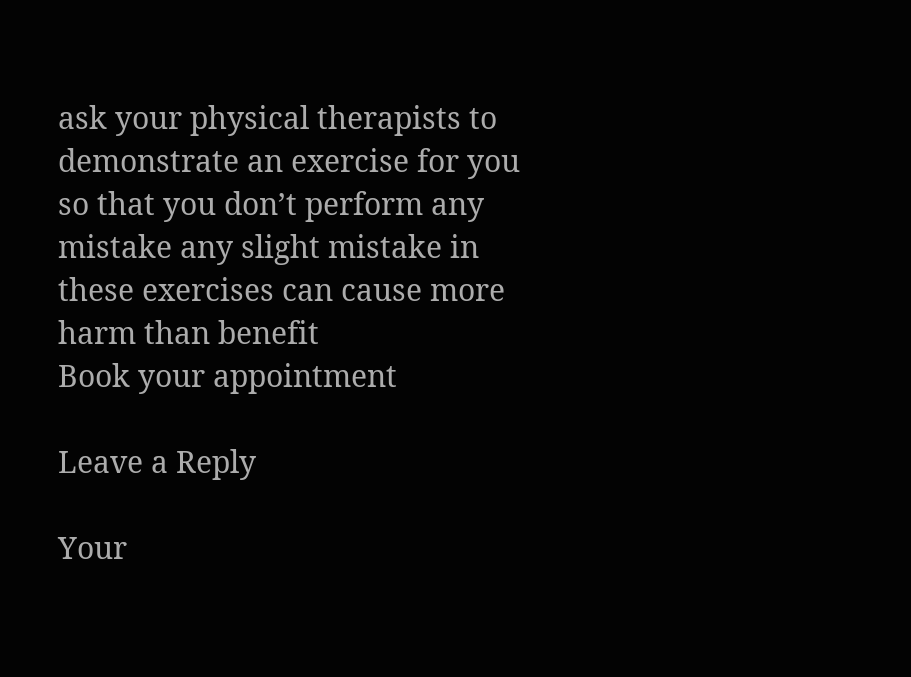ask your physical therapists to demonstrate an exercise for you so that you don’t perform any mistake any slight mistake in these exercises can cause more harm than benefit
Book your appointment

Leave a Reply

Your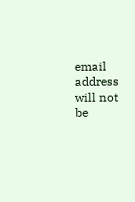email address will not be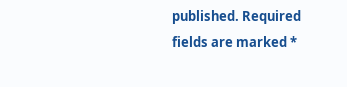published. Required fields are marked *